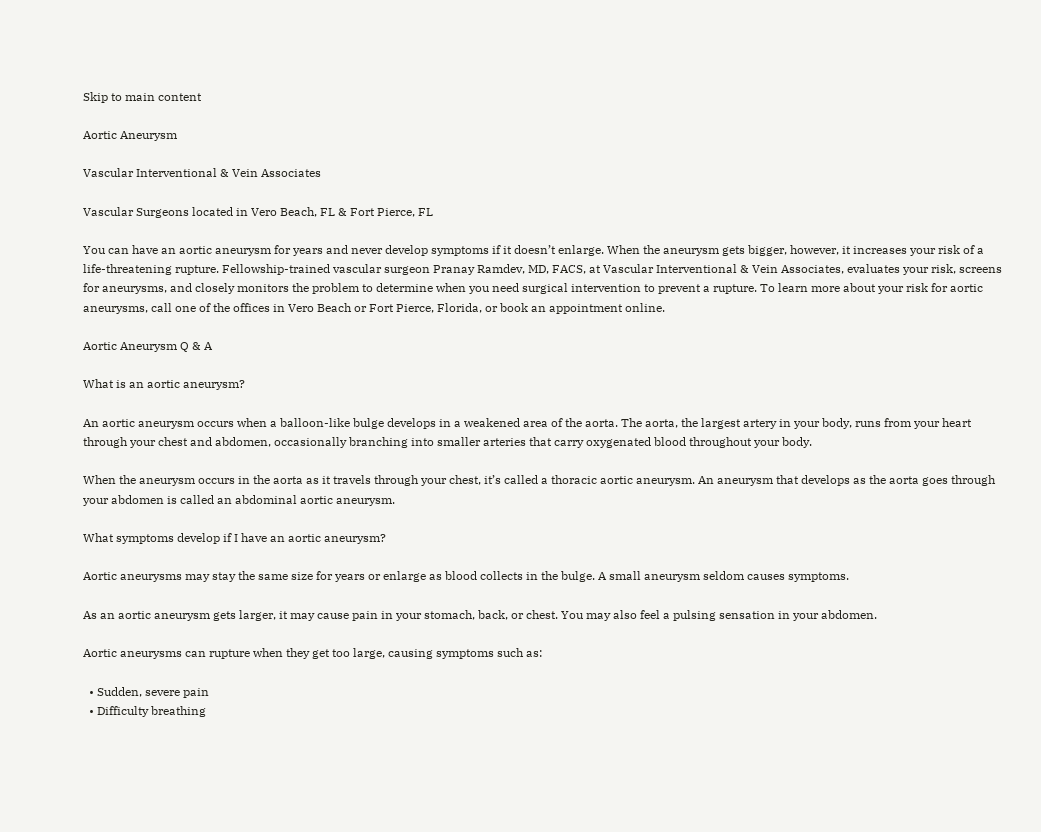Skip to main content

Aortic Aneurysm

Vascular Interventional & Vein Associates

Vascular Surgeons located in Vero Beach, FL & Fort Pierce, FL

You can have an aortic aneurysm for years and never develop symptoms if it doesn’t enlarge. When the aneurysm gets bigger, however, it increases your risk of a life-threatening rupture. Fellowship-trained vascular surgeon Pranay Ramdev, MD, FACS, at Vascular Interventional & Vein Associates, evaluates your risk, screens for aneurysms, and closely monitors the problem to determine when you need surgical intervention to prevent a rupture. To learn more about your risk for aortic aneurysms, call one of the offices in Vero Beach or Fort Pierce, Florida, or book an appointment online.

Aortic Aneurysm Q & A

What is an aortic aneurysm?

An aortic aneurysm occurs when a balloon-like bulge develops in a weakened area of the aorta. The aorta, the largest artery in your body, runs from your heart through your chest and abdomen, occasionally branching into smaller arteries that carry oxygenated blood throughout your body.

When the aneurysm occurs in the aorta as it travels through your chest, it’s called a thoracic aortic aneurysm. An aneurysm that develops as the aorta goes through your abdomen is called an abdominal aortic aneurysm.

What symptoms develop if I have an aortic aneurysm?

Aortic aneurysms may stay the same size for years or enlarge as blood collects in the bulge. A small aneurysm seldom causes symptoms.

As an aortic aneurysm gets larger, it may cause pain in your stomach, back, or chest. You may also feel a pulsing sensation in your abdomen.

Aortic aneurysms can rupture when they get too large, causing symptoms such as:

  • Sudden, severe pain
  • Difficulty breathing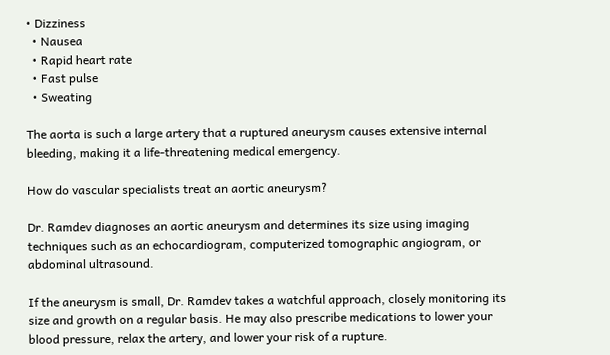• Dizziness
  • Nausea
  • Rapid heart rate
  • Fast pulse
  • Sweating

The aorta is such a large artery that a ruptured aneurysm causes extensive internal bleeding, making it a life-threatening medical emergency.

How do vascular specialists treat an aortic aneurysm?

Dr. Ramdev diagnoses an aortic aneurysm and determines its size using imaging techniques such as an echocardiogram, computerized tomographic angiogram, or abdominal ultrasound.

If the aneurysm is small, Dr. Ramdev takes a watchful approach, closely monitoring its size and growth on a regular basis. He may also prescribe medications to lower your blood pressure, relax the artery, and lower your risk of a rupture.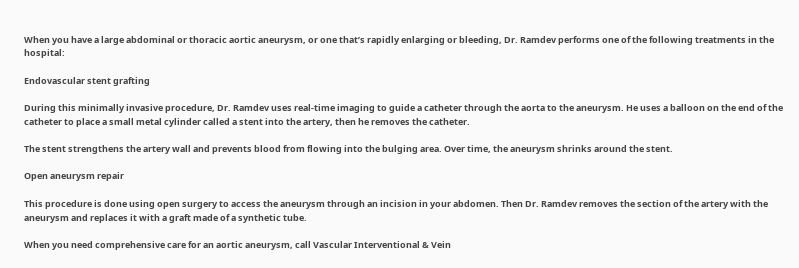When you have a large abdominal or thoracic aortic aneurysm, or one that’s rapidly enlarging or bleeding, Dr. Ramdev performs one of the following treatments in the hospital:

Endovascular stent grafting

During this minimally invasive procedure, Dr. Ramdev uses real-time imaging to guide a catheter through the aorta to the aneurysm. He uses a balloon on the end of the catheter to place a small metal cylinder called a stent into the artery, then he removes the catheter.

The stent strengthens the artery wall and prevents blood from flowing into the bulging area. Over time, the aneurysm shrinks around the stent.

Open aneurysm repair

This procedure is done using open surgery to access the aneurysm through an incision in your abdomen. Then Dr. Ramdev removes the section of the artery with the aneurysm and replaces it with a graft made of a synthetic tube.

When you need comprehensive care for an aortic aneurysm, call Vascular Interventional & Vein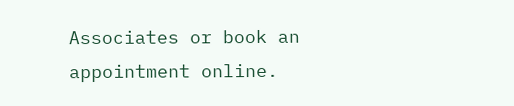Associates or book an appointment online.